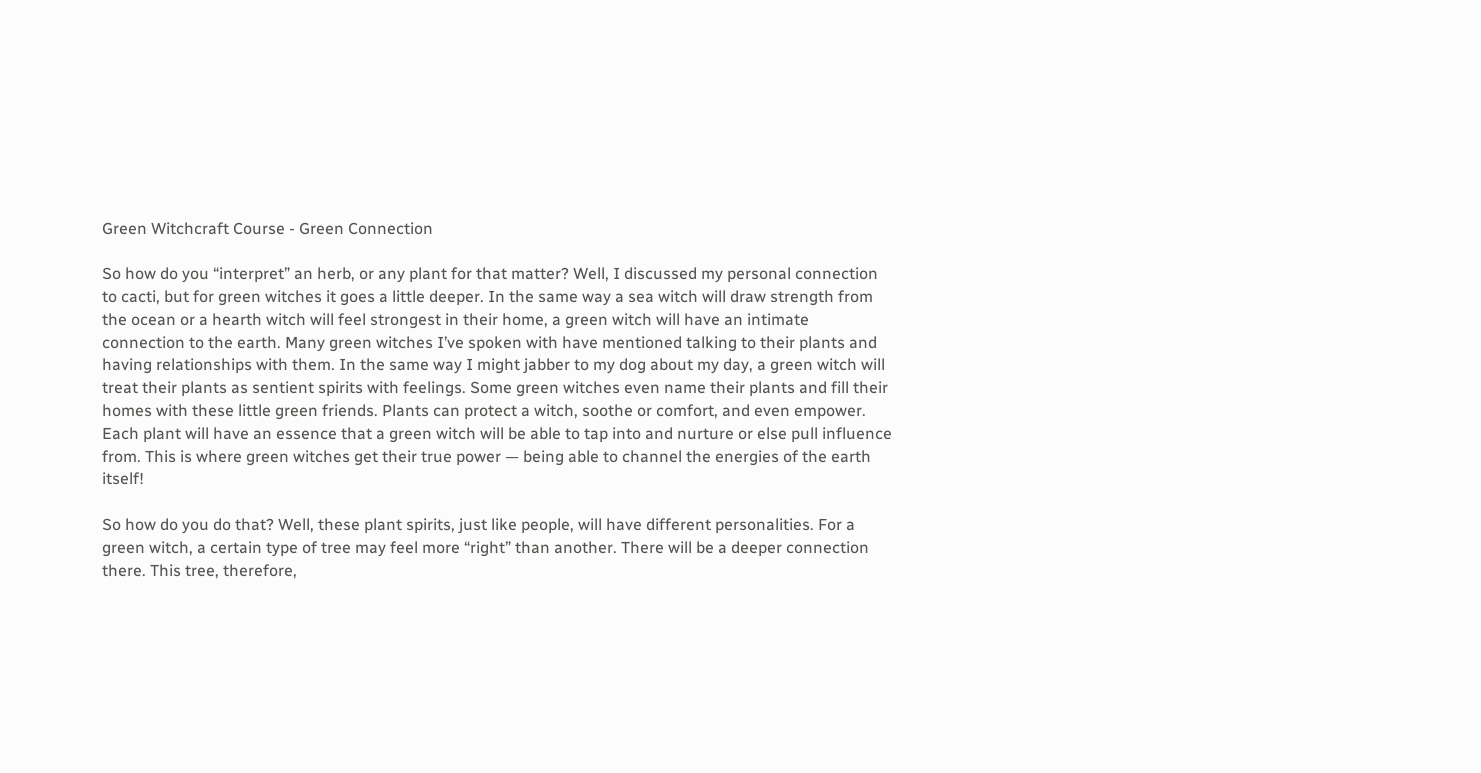Green Witchcraft Course - Green Connection

So how do you “interpret” an herb, or any plant for that matter? Well, I discussed my personal connection to cacti, but for green witches it goes a little deeper. In the same way a sea witch will draw strength from the ocean or a hearth witch will feel strongest in their home, a green witch will have an intimate connection to the earth. Many green witches I’ve spoken with have mentioned talking to their plants and having relationships with them. In the same way I might jabber to my dog about my day, a green witch will treat their plants as sentient spirits with feelings. Some green witches even name their plants and fill their homes with these little green friends. Plants can protect a witch, soothe or comfort, and even empower. Each plant will have an essence that a green witch will be able to tap into and nurture or else pull influence from. This is where green witches get their true power — being able to channel the energies of the earth itself!

So how do you do that? Well, these plant spirits, just like people, will have different personalities. For a green witch, a certain type of tree may feel more “right” than another. There will be a deeper connection there. This tree, therefore,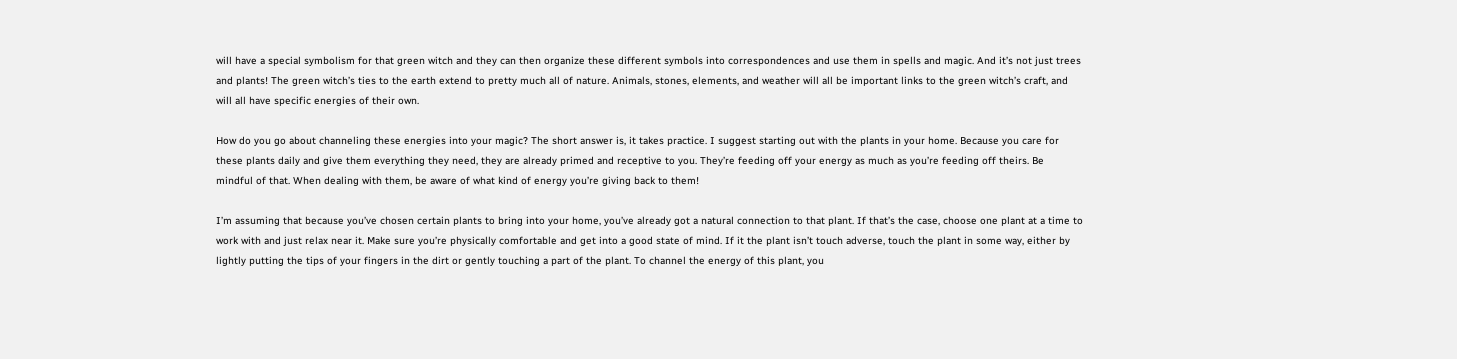will have a special symbolism for that green witch and they can then organize these different symbols into correspondences and use them in spells and magic. And it’s not just trees and plants! The green witch’s ties to the earth extend to pretty much all of nature. Animals, stones, elements, and weather will all be important links to the green witch’s craft, and will all have specific energies of their own.

How do you go about channeling these energies into your magic? The short answer is, it takes practice. I suggest starting out with the plants in your home. Because you care for these plants daily and give them everything they need, they are already primed and receptive to you. They’re feeding off your energy as much as you’re feeding off theirs. Be mindful of that. When dealing with them, be aware of what kind of energy you’re giving back to them!

I’m assuming that because you’ve chosen certain plants to bring into your home, you’ve already got a natural connection to that plant. If that’s the case, choose one plant at a time to work with and just relax near it. Make sure you’re physically comfortable and get into a good state of mind. If it the plant isn’t touch adverse, touch the plant in some way, either by lightly putting the tips of your fingers in the dirt or gently touching a part of the plant. To channel the energy of this plant, you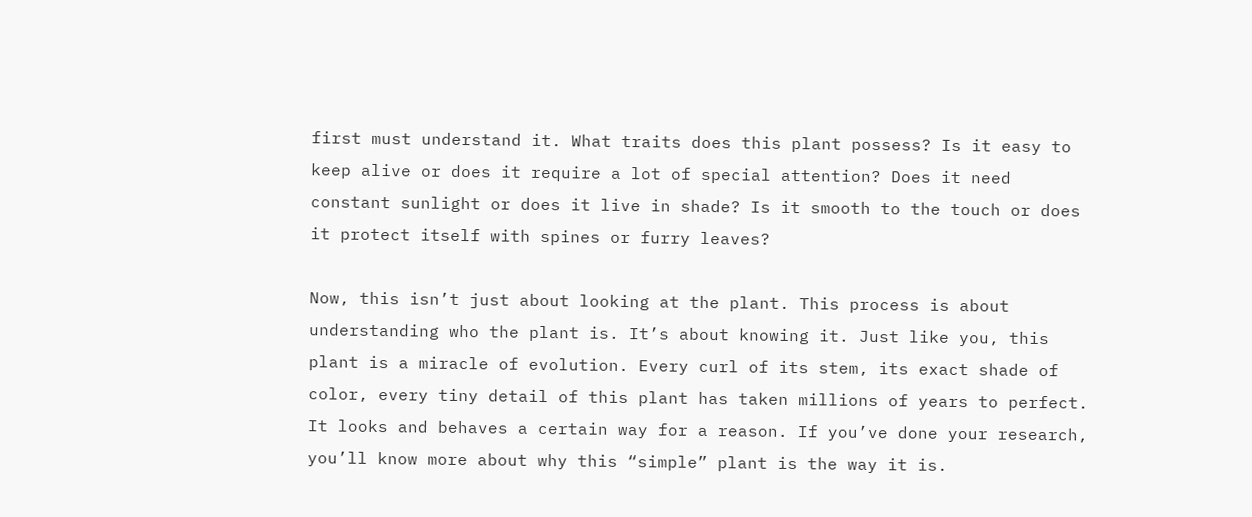first must understand it. What traits does this plant possess? Is it easy to keep alive or does it require a lot of special attention? Does it need constant sunlight or does it live in shade? Is it smooth to the touch or does it protect itself with spines or furry leaves?

Now, this isn’t just about looking at the plant. This process is about understanding who the plant is. It’s about knowing it. Just like you, this plant is a miracle of evolution. Every curl of its stem, its exact shade of color, every tiny detail of this plant has taken millions of years to perfect. It looks and behaves a certain way for a reason. If you’ve done your research, you’ll know more about why this “simple” plant is the way it is.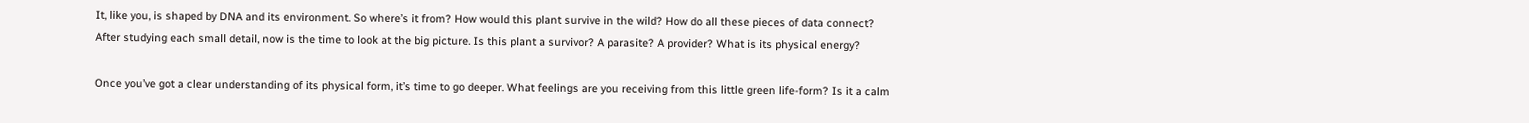It, like you, is shaped by DNA and its environment. So where’s it from? How would this plant survive in the wild? How do all these pieces of data connect? After studying each small detail, now is the time to look at the big picture. Is this plant a survivor? A parasite? A provider? What is its physical energy?

Once you’ve got a clear understanding of its physical form, it’s time to go deeper. What feelings are you receiving from this little green life-form? Is it a calm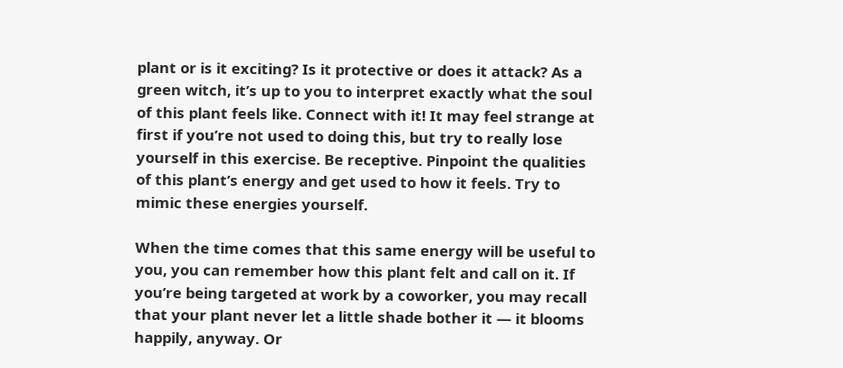plant or is it exciting? Is it protective or does it attack? As a green witch, it’s up to you to interpret exactly what the soul of this plant feels like. Connect with it! It may feel strange at first if you’re not used to doing this, but try to really lose yourself in this exercise. Be receptive. Pinpoint the qualities of this plant’s energy and get used to how it feels. Try to mimic these energies yourself.

When the time comes that this same energy will be useful to you, you can remember how this plant felt and call on it. If you’re being targeted at work by a coworker, you may recall that your plant never let a little shade bother it — it blooms happily, anyway. Or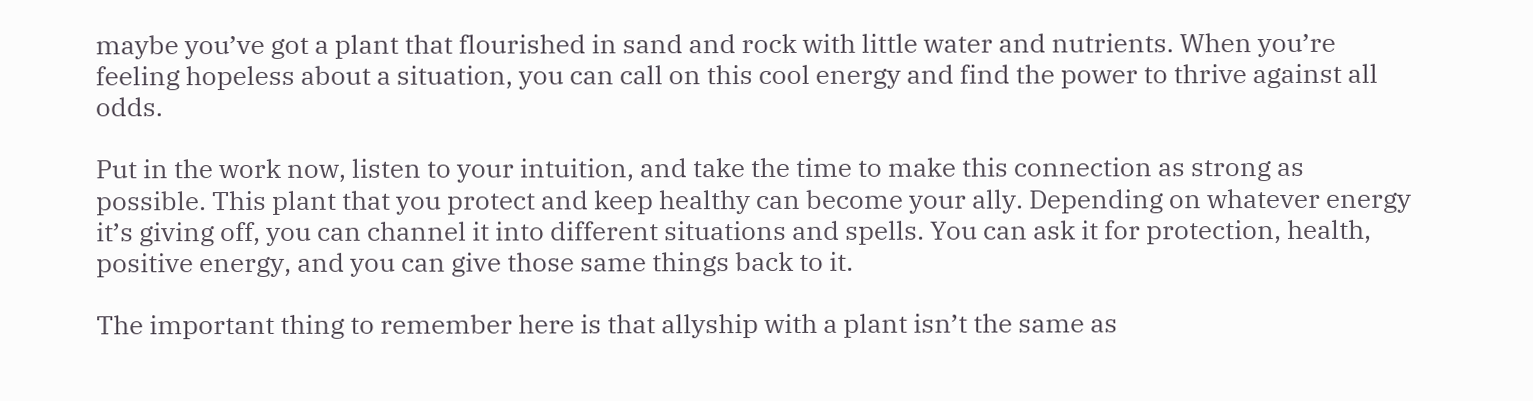maybe you’ve got a plant that flourished in sand and rock with little water and nutrients. When you’re feeling hopeless about a situation, you can call on this cool energy and find the power to thrive against all odds.

Put in the work now, listen to your intuition, and take the time to make this connection as strong as possible. This plant that you protect and keep healthy can become your ally. Depending on whatever energy it’s giving off, you can channel it into different situations and spells. You can ask it for protection, health, positive energy, and you can give those same things back to it.

The important thing to remember here is that allyship with a plant isn’t the same as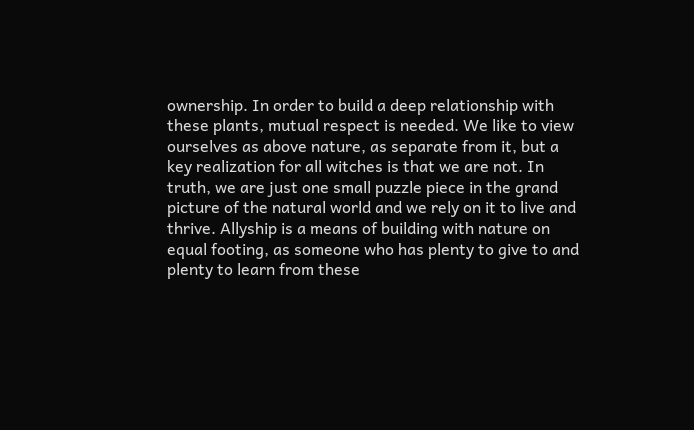ownership. In order to build a deep relationship with these plants, mutual respect is needed. We like to view ourselves as above nature, as separate from it, but a key realization for all witches is that we are not. In truth, we are just one small puzzle piece in the grand picture of the natural world and we rely on it to live and thrive. Allyship is a means of building with nature on equal footing, as someone who has plenty to give to and plenty to learn from these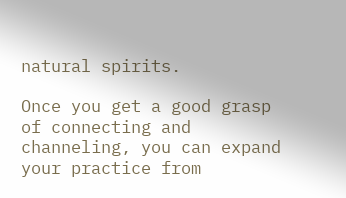natural spirits.

Once you get a good grasp of connecting and channeling, you can expand your practice from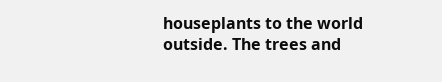houseplants to the world outside. The trees and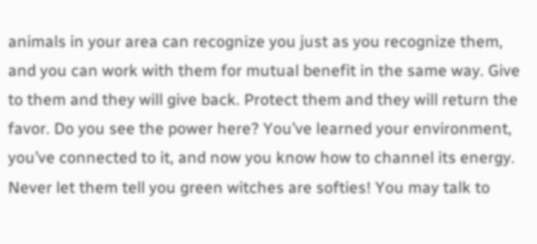animals in your area can recognize you just as you recognize them, and you can work with them for mutual benefit in the same way. Give to them and they will give back. Protect them and they will return the favor. Do you see the power here? You’ve learned your environment, you’ve connected to it, and now you know how to channel its energy. Never let them tell you green witches are softies! You may talk to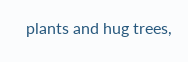plants and hug trees,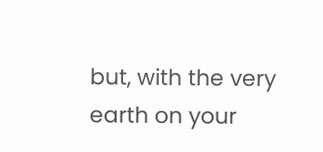but, with the very earth on your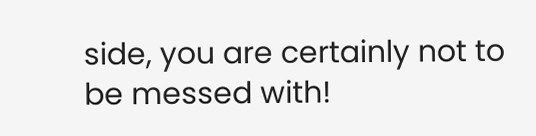side, you are certainly not to be messed with!